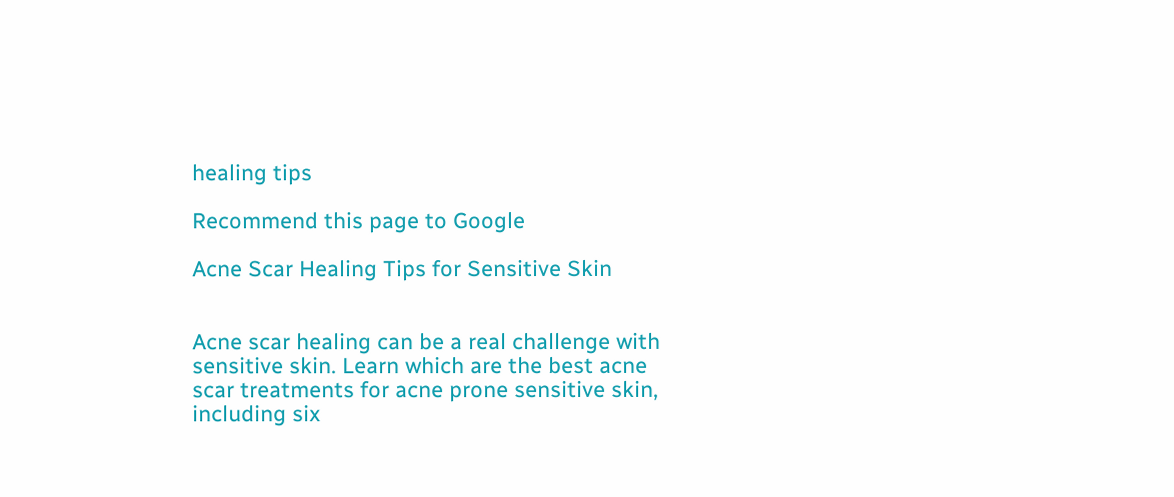healing tips

Recommend this page to Google

Acne Scar Healing Tips for Sensitive Skin


Acne scar healing can be a real challenge with sensitive skin. Learn which are the best acne scar treatments for acne prone sensitive skin, including six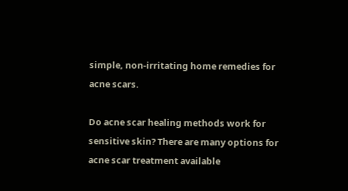simple, non-irritating home remedies for acne scars.

Do acne scar healing methods work for sensitive skin? There are many options for acne scar treatment available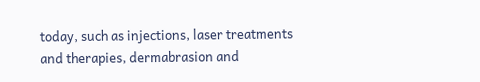today, such as injections, laser treatments and therapies, dermabrasion and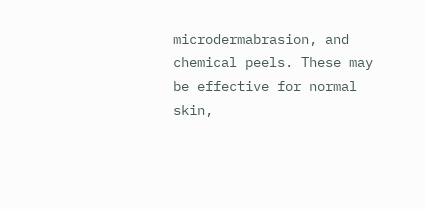microdermabrasion, and chemical peels. These may be effective for normal skin,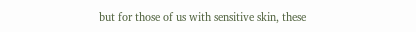but for those of us with sensitive skin, these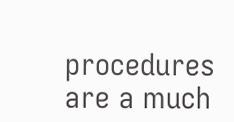procedures are a much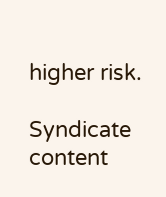higher risk.

Syndicate content